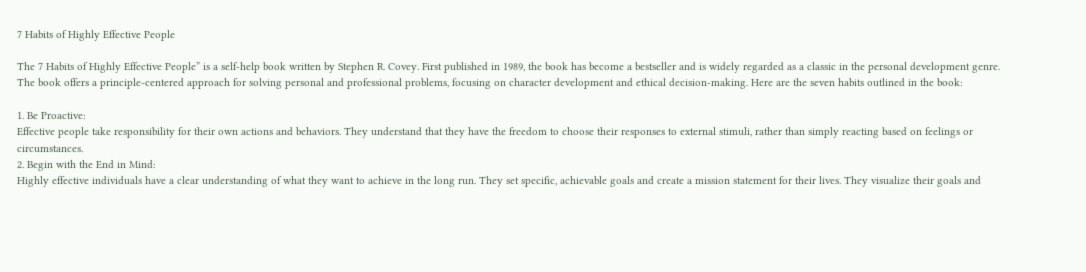7 Habits of Highly Effective People

The 7 Habits of Highly Effective People” is a self-help book written by Stephen R. Covey. First published in 1989, the book has become a bestseller and is widely regarded as a classic in the personal development genre. The book offers a principle-centered approach for solving personal and professional problems, focusing on character development and ethical decision-making. Here are the seven habits outlined in the book:

1. Be Proactive:
Effective people take responsibility for their own actions and behaviors. They understand that they have the freedom to choose their responses to external stimuli, rather than simply reacting based on feelings or circumstances.
2. Begin with the End in Mind:
Highly effective individuals have a clear understanding of what they want to achieve in the long run. They set specific, achievable goals and create a mission statement for their lives. They visualize their goals and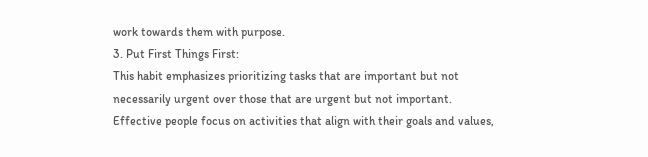work towards them with purpose.
3. Put First Things First:
This habit emphasizes prioritizing tasks that are important but not necessarily urgent over those that are urgent but not important. Effective people focus on activities that align with their goals and values,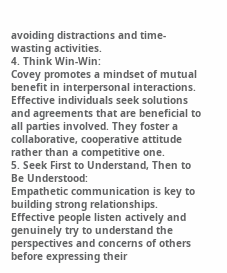avoiding distractions and time-wasting activities.
4. Think Win-Win:
Covey promotes a mindset of mutual benefit in interpersonal interactions. Effective individuals seek solutions and agreements that are beneficial to all parties involved. They foster a collaborative, cooperative attitude rather than a competitive one.
5. Seek First to Understand, Then to Be Understood:
Empathetic communication is key to building strong relationships. Effective people listen actively and genuinely try to understand the perspectives and concerns of others before expressing their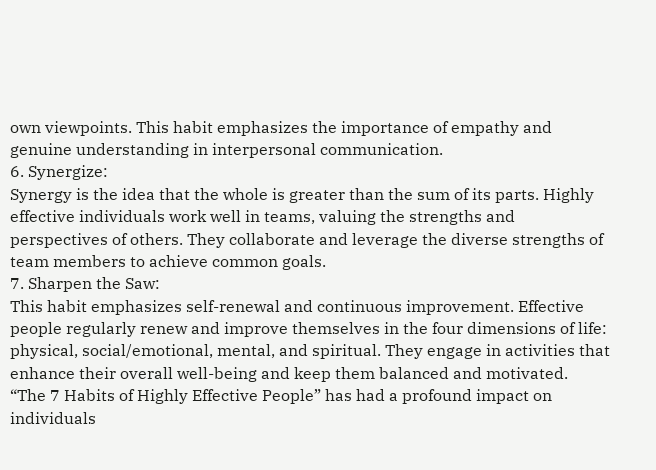own viewpoints. This habit emphasizes the importance of empathy and genuine understanding in interpersonal communication.
6. Synergize:
Synergy is the idea that the whole is greater than the sum of its parts. Highly effective individuals work well in teams, valuing the strengths and perspectives of others. They collaborate and leverage the diverse strengths of team members to achieve common goals.
7. Sharpen the Saw:
This habit emphasizes self-renewal and continuous improvement. Effective people regularly renew and improve themselves in the four dimensions of life: physical, social/emotional, mental, and spiritual. They engage in activities that enhance their overall well-being and keep them balanced and motivated.
“The 7 Habits of Highly Effective People” has had a profound impact on individuals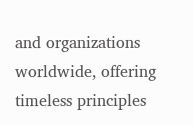and organizations worldwide, offering timeless principles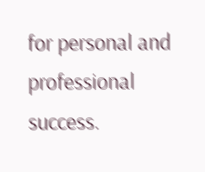for personal and professional success.